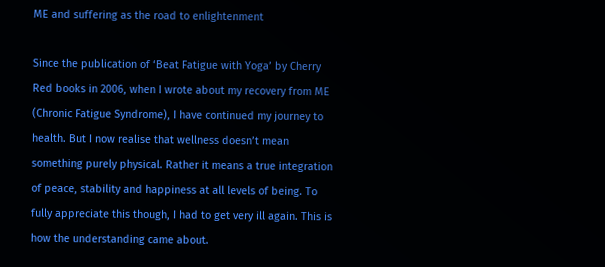ME and suffering as the road to enlightenment

Since the publication of ‘Beat Fatigue with Yoga’ by Cherry Red books in 2006, when I wrote about my recovery from ME (Chronic Fatigue Syndrome), I have continued my journey to health. But I now realise that wellness doesn’t mean something purely physical. Rather it means a true integration of peace, stability and happiness at all levels of being. To fully appreciate this though, I had to get very ill again. This is how the understanding came about.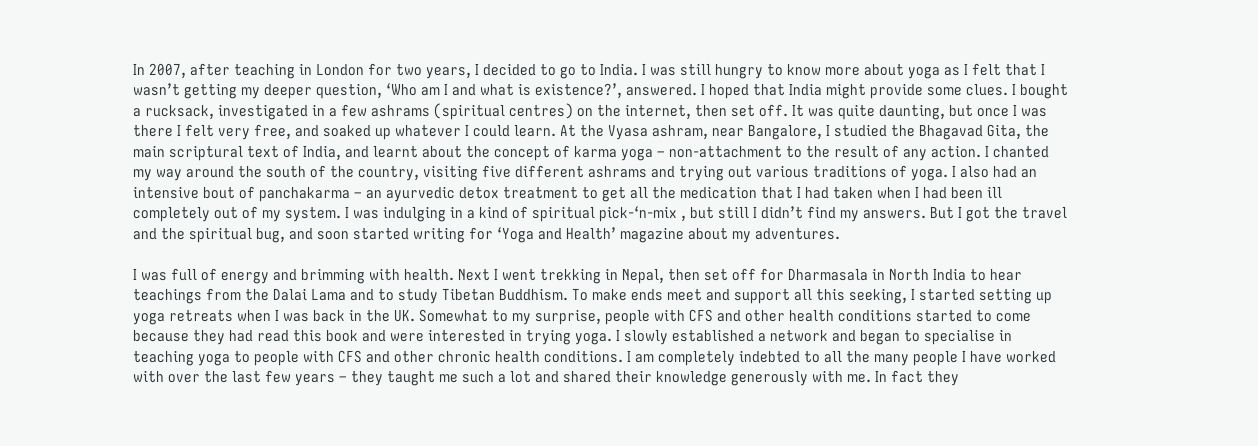In 2007, after teaching in London for two years, I decided to go to India. I was still hungry to know more about yoga as I felt that I wasn’t getting my deeper question, ‘Who am I and what is existence?’, answered. I hoped that India might provide some clues. I bought a rucksack, investigated in a few ashrams (spiritual centres) on the internet, then set off. It was quite daunting, but once I was there I felt very free, and soaked up whatever I could learn. At the Vyasa ashram, near Bangalore, I studied the Bhagavad Gita, the main scriptural text of India, and learnt about the concept of karma yoga – non-attachment to the result of any action. I chanted my way around the south of the country, visiting five different ashrams and trying out various traditions of yoga. I also had an intensive bout of panchakarma – an ayurvedic detox treatment to get all the medication that I had taken when I had been ill completely out of my system. I was indulging in a kind of spiritual pick-‘n-mix , but still I didn’t find my answers. But I got the travel and the spiritual bug, and soon started writing for ‘Yoga and Health’ magazine about my adventures.

I was full of energy and brimming with health. Next I went trekking in Nepal, then set off for Dharmasala in North India to hear teachings from the Dalai Lama and to study Tibetan Buddhism. To make ends meet and support all this seeking, I started setting up yoga retreats when I was back in the UK. Somewhat to my surprise, people with CFS and other health conditions started to come because they had read this book and were interested in trying yoga. I slowly established a network and began to specialise in teaching yoga to people with CFS and other chronic health conditions. I am completely indebted to all the many people I have worked with over the last few years – they taught me such a lot and shared their knowledge generously with me. In fact they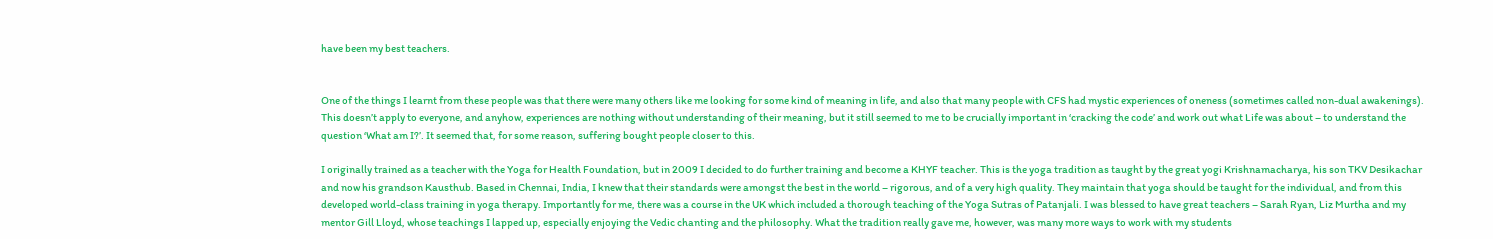have been my best teachers.


One of the things I learnt from these people was that there were many others like me looking for some kind of meaning in life, and also that many people with CFS had mystic experiences of oneness (sometimes called non-dual awakenings). This doesn’t apply to everyone, and anyhow, experiences are nothing without understanding of their meaning, but it still seemed to me to be crucially important in ‘cracking the code’ and work out what Life was about – to understand the question ‘What am I?’. It seemed that, for some reason, suffering bought people closer to this.

I originally trained as a teacher with the Yoga for Health Foundation, but in 2009 I decided to do further training and become a KHYF teacher. This is the yoga tradition as taught by the great yogi Krishnamacharya, his son TKV Desikachar and now his grandson Kausthub. Based in Chennai, India, I knew that their standards were amongst the best in the world – rigorous, and of a very high quality. They maintain that yoga should be taught for the individual, and from this developed world-class training in yoga therapy. Importantly for me, there was a course in the UK which included a thorough teaching of the Yoga Sutras of Patanjali. I was blessed to have great teachers – Sarah Ryan, Liz Murtha and my mentor Gill Lloyd, whose teachings I lapped up, especially enjoying the Vedic chanting and the philosophy. What the tradition really gave me, however, was many more ways to work with my students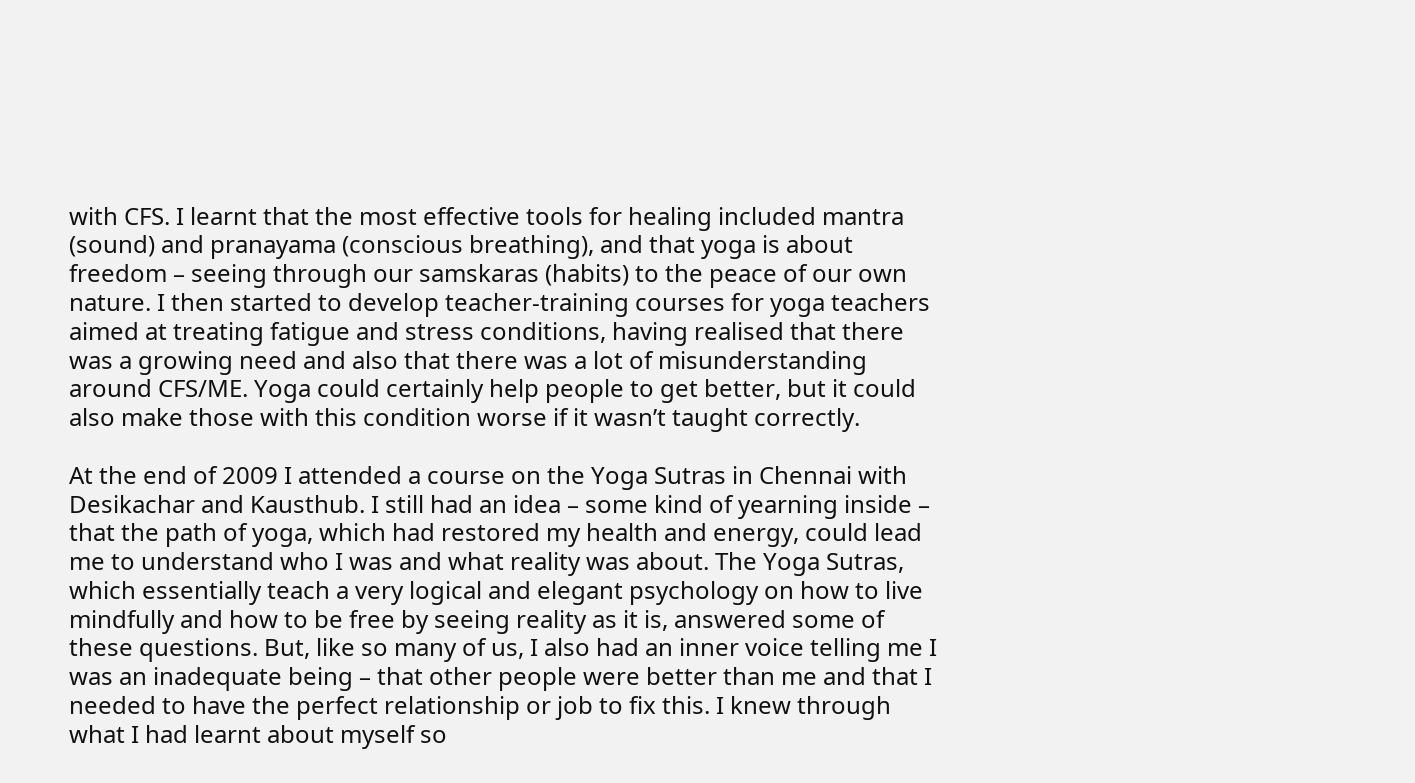with CFS. I learnt that the most effective tools for healing included mantra (sound) and pranayama (conscious breathing), and that yoga is about freedom – seeing through our samskaras (habits) to the peace of our own nature. I then started to develop teacher-training courses for yoga teachers aimed at treating fatigue and stress conditions, having realised that there was a growing need and also that there was a lot of misunderstanding around CFS/ME. Yoga could certainly help people to get better, but it could also make those with this condition worse if it wasn’t taught correctly.

At the end of 2009 I attended a course on the Yoga Sutras in Chennai with Desikachar and Kausthub. I still had an idea – some kind of yearning inside – that the path of yoga, which had restored my health and energy, could lead me to understand who I was and what reality was about. The Yoga Sutras, which essentially teach a very logical and elegant psychology on how to live mindfully and how to be free by seeing reality as it is, answered some of these questions. But, like so many of us, I also had an inner voice telling me I was an inadequate being – that other people were better than me and that I needed to have the perfect relationship or job to fix this. I knew through what I had learnt about myself so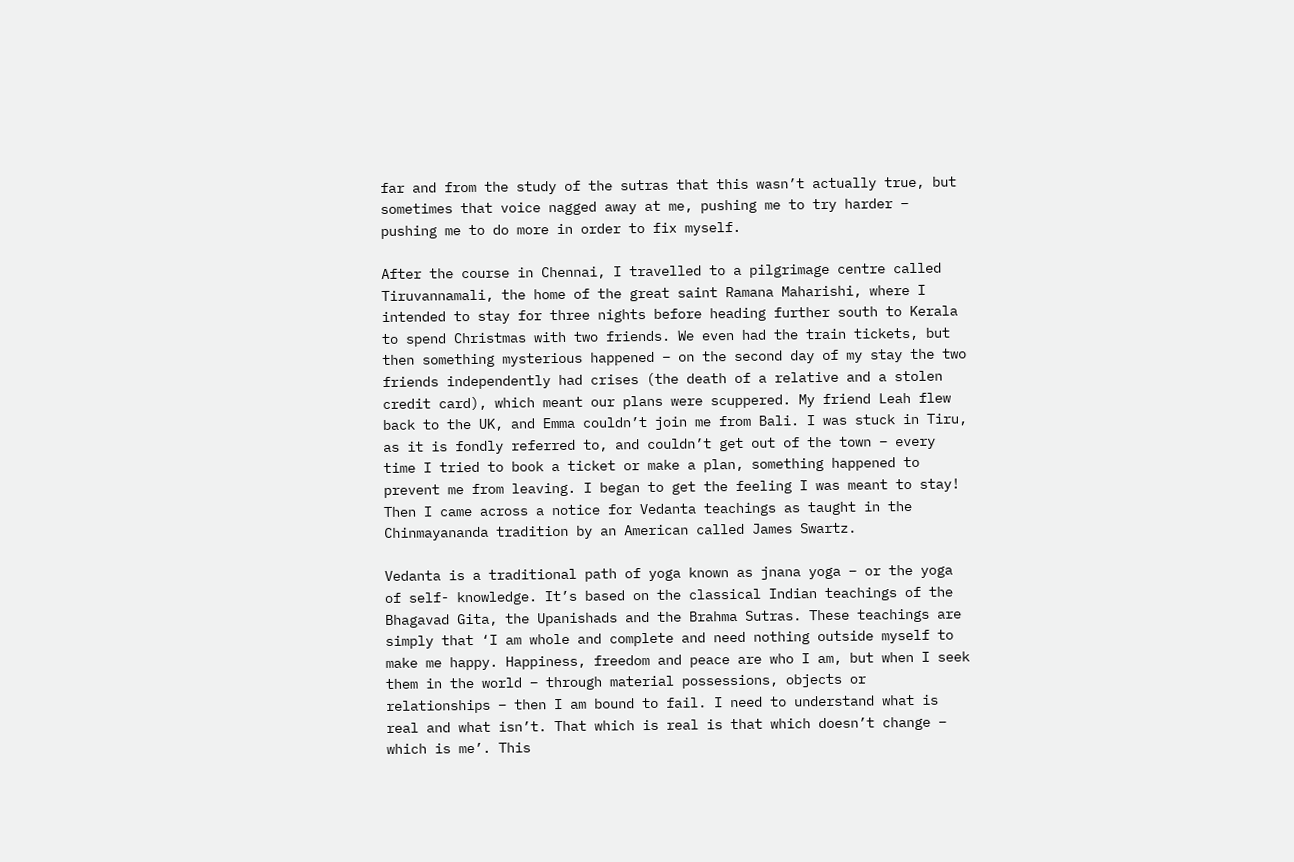far and from the study of the sutras that this wasn’t actually true, but sometimes that voice nagged away at me, pushing me to try harder – pushing me to do more in order to fix myself.

After the course in Chennai, I travelled to a pilgrimage centre called Tiruvannamali, the home of the great saint Ramana Maharishi, where I intended to stay for three nights before heading further south to Kerala to spend Christmas with two friends. We even had the train tickets, but then something mysterious happened – on the second day of my stay the two friends independently had crises (the death of a relative and a stolen credit card), which meant our plans were scuppered. My friend Leah flew back to the UK, and Emma couldn’t join me from Bali. I was stuck in Tiru, as it is fondly referred to, and couldn’t get out of the town – every time I tried to book a ticket or make a plan, something happened to prevent me from leaving. I began to get the feeling I was meant to stay! Then I came across a notice for Vedanta teachings as taught in the Chinmayananda tradition by an American called James Swartz.

Vedanta is a traditional path of yoga known as jnana yoga – or the yoga of self- knowledge. It’s based on the classical Indian teachings of the Bhagavad Gita, the Upanishads and the Brahma Sutras. These teachings are simply that ‘I am whole and complete and need nothing outside myself to make me happy. Happiness, freedom and peace are who I am, but when I seek them in the world – through material possessions, objects or relationships – then I am bound to fail. I need to understand what is real and what isn’t. That which is real is that which doesn’t change – which is me’. This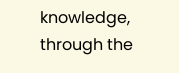knowledge, through the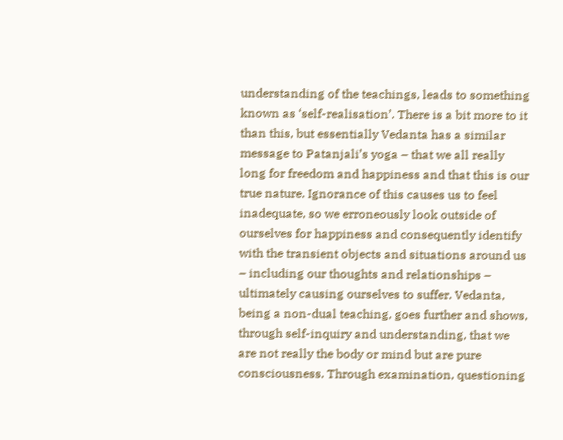understanding of the teachings, leads to something known as ‘self-realisation’. There is a bit more to it than this, but essentially Vedanta has a similar message to Patanjali’s yoga – that we all really long for freedom and happiness and that this is our true nature. Ignorance of this causes us to feel inadequate, so we erroneously look outside of ourselves for happiness and consequently identify with the transient objects and situations around us – including our thoughts and relationships – ultimately causing ourselves to suffer. Vedanta, being a non-dual teaching, goes further and shows, through self-inquiry and understanding, that we are not really the body or mind but are pure consciousness. Through examination, questioning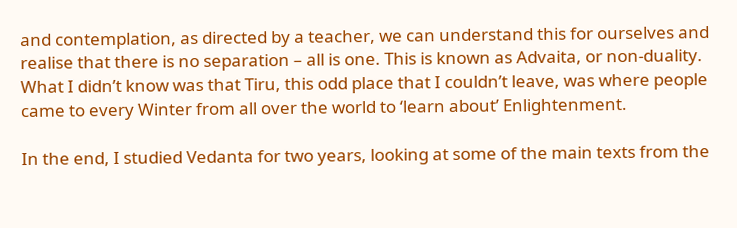and contemplation, as directed by a teacher, we can understand this for ourselves and realise that there is no separation – all is one. This is known as Advaita, or non-duality. What I didn’t know was that Tiru, this odd place that I couldn’t leave, was where people came to every Winter from all over the world to ‘learn about’ Enlightenment.

In the end, I studied Vedanta for two years, looking at some of the main texts from the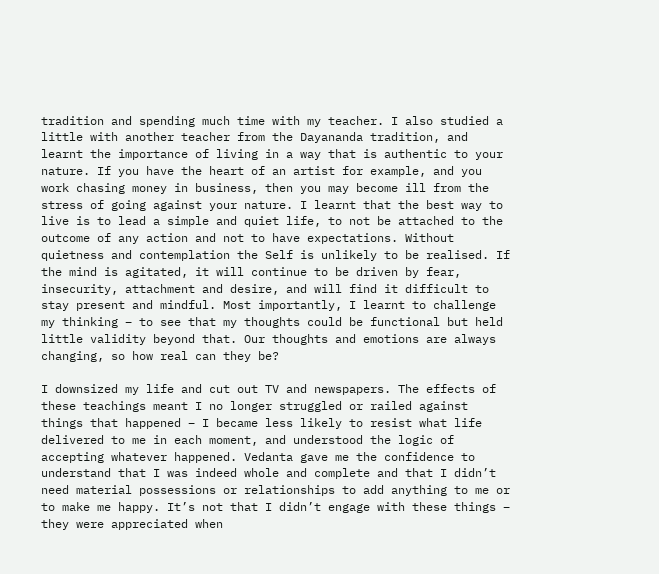tradition and spending much time with my teacher. I also studied a little with another teacher from the Dayananda tradition, and learnt the importance of living in a way that is authentic to your nature. If you have the heart of an artist for example, and you work chasing money in business, then you may become ill from the stress of going against your nature. I learnt that the best way to live is to lead a simple and quiet life, to not be attached to the outcome of any action and not to have expectations. Without quietness and contemplation the Self is unlikely to be realised. If the mind is agitated, it will continue to be driven by fear, insecurity, attachment and desire, and will find it difficult to stay present and mindful. Most importantly, I learnt to challenge my thinking – to see that my thoughts could be functional but held little validity beyond that. Our thoughts and emotions are always changing, so how real can they be?

I downsized my life and cut out TV and newspapers. The effects of these teachings meant I no longer struggled or railed against things that happened – I became less likely to resist what life delivered to me in each moment, and understood the logic of accepting whatever happened. Vedanta gave me the confidence to understand that I was indeed whole and complete and that I didn’t need material possessions or relationships to add anything to me or to make me happy. It’s not that I didn’t engage with these things – they were appreciated when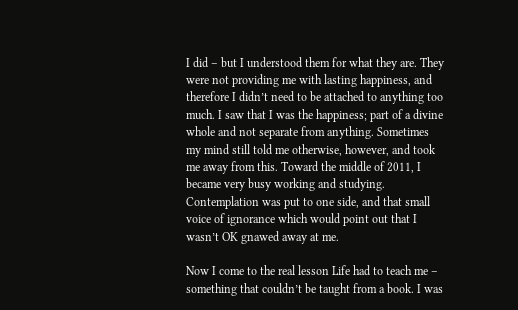I did – but I understood them for what they are. They were not providing me with lasting happiness, and therefore I didn’t need to be attached to anything too much. I saw that I was the happiness; part of a divine whole and not separate from anything. Sometimes my mind still told me otherwise, however, and took me away from this. Toward the middle of 2011, I became very busy working and studying. Contemplation was put to one side, and that small voice of ignorance which would point out that I wasn’t OK gnawed away at me.

Now I come to the real lesson Life had to teach me – something that couldn’t be taught from a book. I was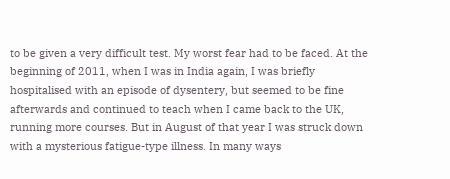to be given a very difficult test. My worst fear had to be faced. At the beginning of 2011, when I was in India again, I was briefly hospitalised with an episode of dysentery, but seemed to be fine afterwards and continued to teach when I came back to the UK, running more courses. But in August of that year I was struck down with a mysterious fatigue-type illness. In many ways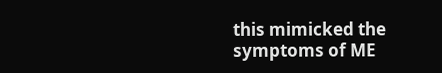this mimicked the symptoms of ME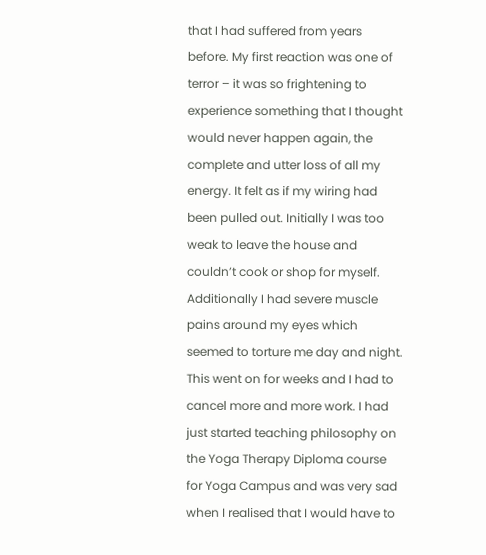that I had suffered from years before. My first reaction was one of terror – it was so frightening to experience something that I thought would never happen again, the complete and utter loss of all my energy. It felt as if my wiring had been pulled out. Initially I was too weak to leave the house and couldn’t cook or shop for myself. Additionally I had severe muscle pains around my eyes which seemed to torture me day and night. This went on for weeks and I had to cancel more and more work. I had just started teaching philosophy on the Yoga Therapy Diploma course for Yoga Campus and was very sad when I realised that I would have to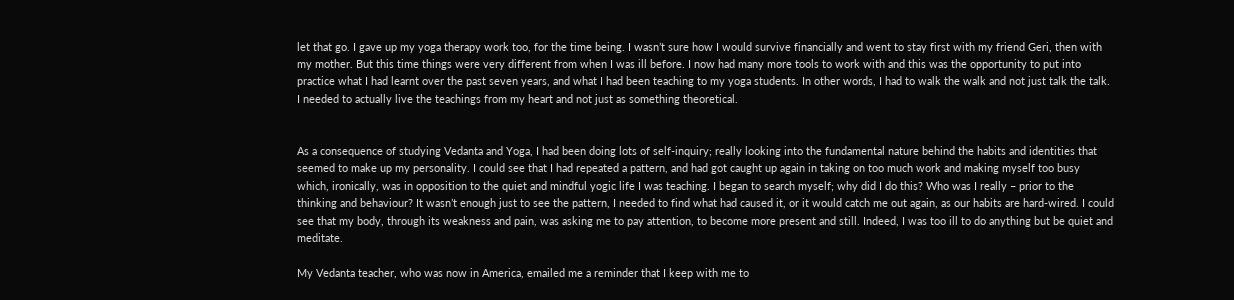let that go. I gave up my yoga therapy work too, for the time being. I wasn’t sure how I would survive financially and went to stay first with my friend Geri, then with my mother. But this time things were very different from when I was ill before. I now had many more tools to work with and this was the opportunity to put into practice what I had learnt over the past seven years, and what I had been teaching to my yoga students. In other words, I had to walk the walk and not just talk the talk. I needed to actually live the teachings from my heart and not just as something theoretical.


As a consequence of studying Vedanta and Yoga, I had been doing lots of self-inquiry; really looking into the fundamental nature behind the habits and identities that seemed to make up my personality. I could see that I had repeated a pattern, and had got caught up again in taking on too much work and making myself too busy which, ironically, was in opposition to the quiet and mindful yogic life I was teaching. I began to search myself; why did I do this? Who was I really – prior to the thinking and behaviour? It wasn’t enough just to see the pattern, I needed to find what had caused it, or it would catch me out again, as our habits are hard-wired. I could see that my body, through its weakness and pain, was asking me to pay attention, to become more present and still. Indeed, I was too ill to do anything but be quiet and meditate.

My Vedanta teacher, who was now in America, emailed me a reminder that I keep with me to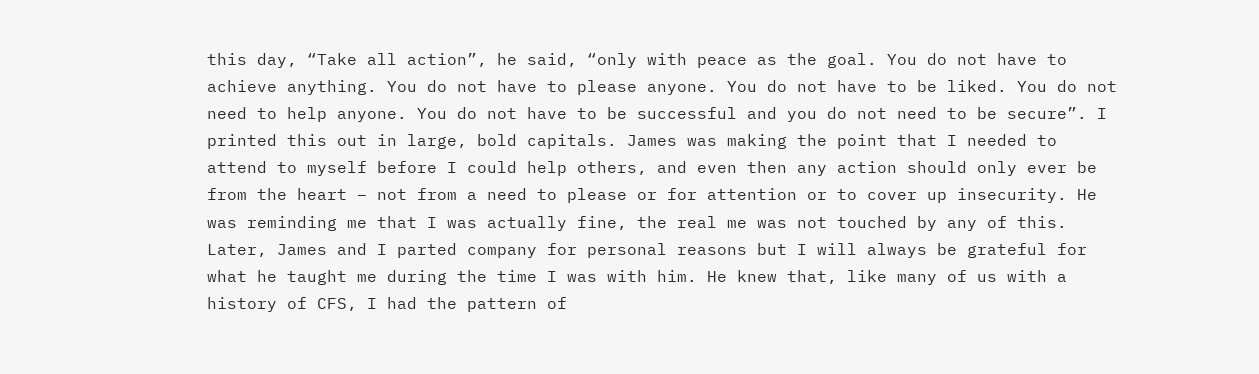this day, “Take all action”, he said, “only with peace as the goal. You do not have to achieve anything. You do not have to please anyone. You do not have to be liked. You do not need to help anyone. You do not have to be successful and you do not need to be secure”. I printed this out in large, bold capitals. James was making the point that I needed to attend to myself before I could help others, and even then any action should only ever be from the heart – not from a need to please or for attention or to cover up insecurity. He was reminding me that I was actually fine, the real me was not touched by any of this. Later, James and I parted company for personal reasons but I will always be grateful for what he taught me during the time I was with him. He knew that, like many of us with a history of CFS, I had the pattern of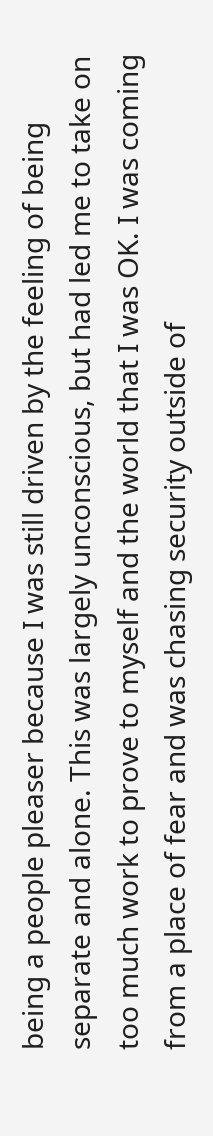being a people pleaser because I was still driven by the feeling of being separate and alone. This was largely unconscious, but had led me to take on too much work to prove to myself and the world that I was OK. I was coming from a place of fear and was chasing security outside of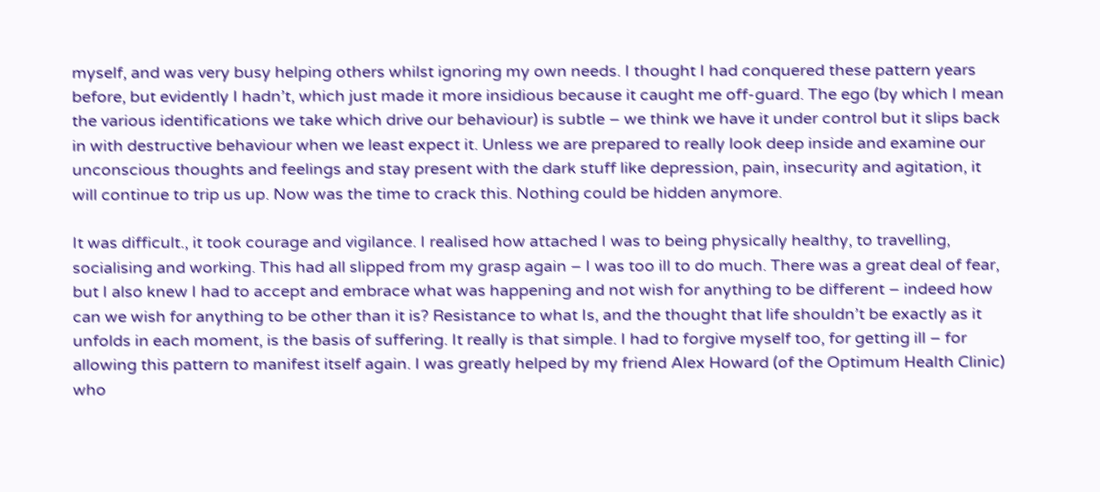myself, and was very busy helping others whilst ignoring my own needs. I thought I had conquered these pattern years before, but evidently I hadn’t, which just made it more insidious because it caught me off-guard. The ego (by which I mean the various identifications we take which drive our behaviour) is subtle – we think we have it under control but it slips back in with destructive behaviour when we least expect it. Unless we are prepared to really look deep inside and examine our unconscious thoughts and feelings and stay present with the dark stuff like depression, pain, insecurity and agitation, it will continue to trip us up. Now was the time to crack this. Nothing could be hidden anymore.

It was difficult., it took courage and vigilance. I realised how attached I was to being physically healthy, to travelling, socialising and working. This had all slipped from my grasp again – I was too ill to do much. There was a great deal of fear, but I also knew I had to accept and embrace what was happening and not wish for anything to be different – indeed how can we wish for anything to be other than it is? Resistance to what Is, and the thought that life shouldn’t be exactly as it unfolds in each moment, is the basis of suffering. It really is that simple. I had to forgive myself too, for getting ill – for allowing this pattern to manifest itself again. I was greatly helped by my friend Alex Howard (of the Optimum Health Clinic) who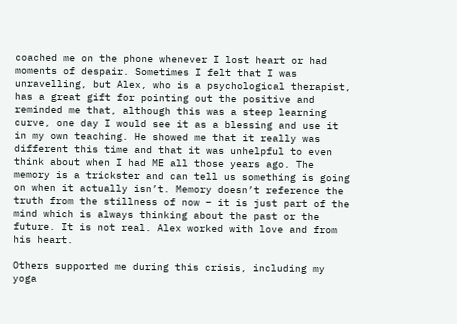coached me on the phone whenever I lost heart or had moments of despair. Sometimes I felt that I was unravelling, but Alex, who is a psychological therapist, has a great gift for pointing out the positive and reminded me that, although this was a steep learning curve, one day I would see it as a blessing and use it in my own teaching. He showed me that it really was different this time and that it was unhelpful to even think about when I had ME all those years ago. The memory is a trickster and can tell us something is going on when it actually isn’t. Memory doesn’t reference the truth from the stillness of now – it is just part of the mind which is always thinking about the past or the future. It is not real. Alex worked with love and from his heart.

Others supported me during this crisis, including my yoga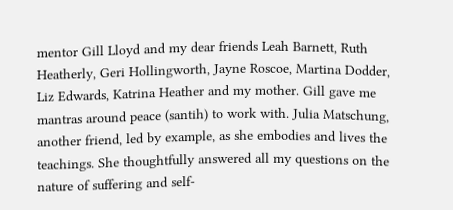mentor Gill Lloyd and my dear friends Leah Barnett, Ruth Heatherly, Geri Hollingworth, Jayne Roscoe, Martina Dodder, Liz Edwards, Katrina Heather and my mother. Gill gave me mantras around peace (santih) to work with. Julia Matschung, another friend, led by example, as she embodies and lives the teachings. She thoughtfully answered all my questions on the nature of suffering and self-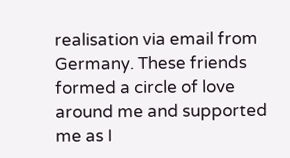realisation via email from Germany. These friends formed a circle of love around me and supported me as I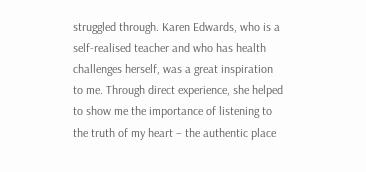struggled through. Karen Edwards, who is a self-realised teacher and who has health challenges herself, was a great inspiration to me. Through direct experience, she helped to show me the importance of listening to the truth of my heart – the authentic place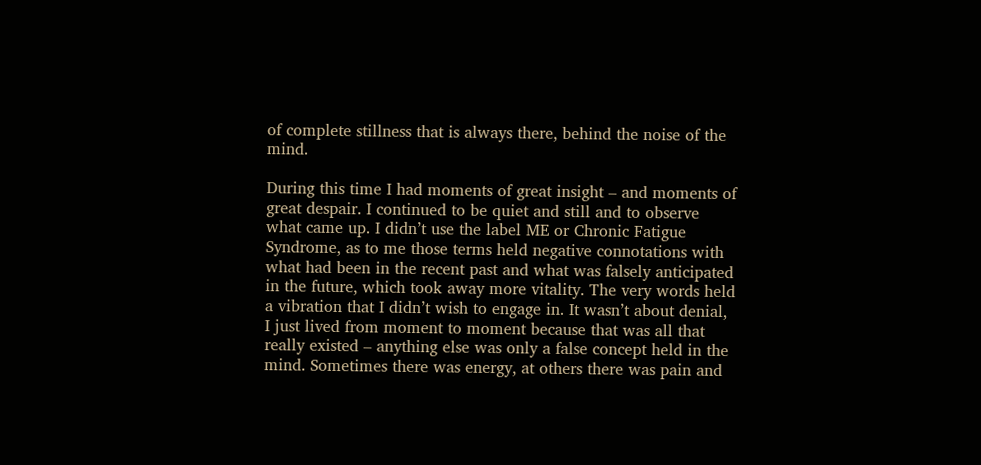of complete stillness that is always there, behind the noise of the mind.

During this time I had moments of great insight – and moments of great despair. I continued to be quiet and still and to observe what came up. I didn’t use the label ME or Chronic Fatigue Syndrome, as to me those terms held negative connotations with what had been in the recent past and what was falsely anticipated in the future, which took away more vitality. The very words held a vibration that I didn’t wish to engage in. It wasn’t about denial, I just lived from moment to moment because that was all that really existed – anything else was only a false concept held in the mind. Sometimes there was energy, at others there was pain and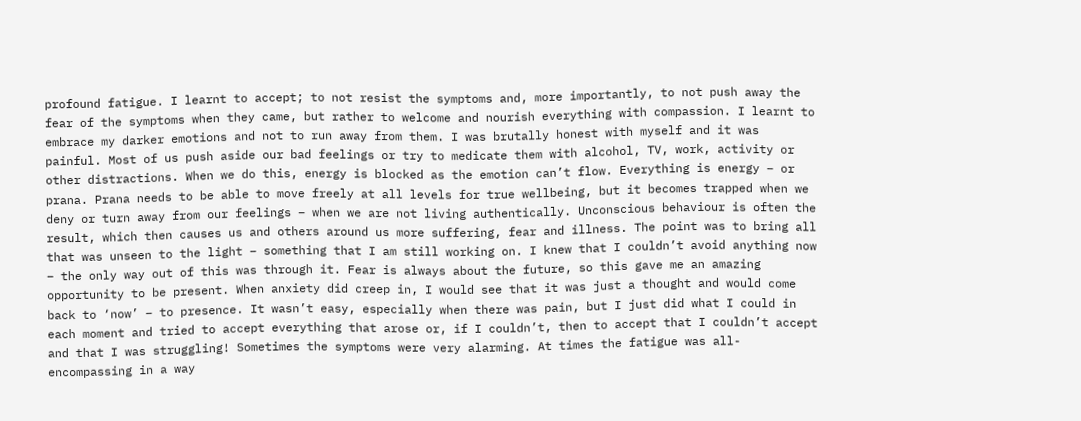profound fatigue. I learnt to accept; to not resist the symptoms and, more importantly, to not push away the fear of the symptoms when they came, but rather to welcome and nourish everything with compassion. I learnt to embrace my darker emotions and not to run away from them. I was brutally honest with myself and it was painful. Most of us push aside our bad feelings or try to medicate them with alcohol, TV, work, activity or other distractions. When we do this, energy is blocked as the emotion can’t flow. Everything is energy – or prana. Prana needs to be able to move freely at all levels for true wellbeing, but it becomes trapped when we deny or turn away from our feelings – when we are not living authentically. Unconscious behaviour is often the result, which then causes us and others around us more suffering, fear and illness. The point was to bring all that was unseen to the light – something that I am still working on. I knew that I couldn’t avoid anything now – the only way out of this was through it. Fear is always about the future, so this gave me an amazing opportunity to be present. When anxiety did creep in, I would see that it was just a thought and would come back to ‘now’ – to presence. It wasn’t easy, especially when there was pain, but I just did what I could in each moment and tried to accept everything that arose or, if I couldn’t, then to accept that I couldn’t accept and that I was struggling! Sometimes the symptoms were very alarming. At times the fatigue was all-encompassing in a way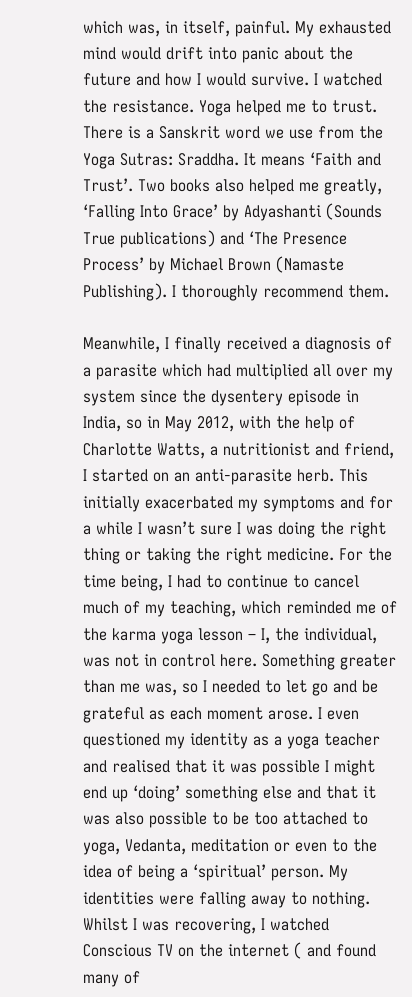which was, in itself, painful. My exhausted mind would drift into panic about the future and how I would survive. I watched the resistance. Yoga helped me to trust. There is a Sanskrit word we use from the Yoga Sutras: Sraddha. It means ‘Faith and Trust’. Two books also helped me greatly, ‘Falling Into Grace’ by Adyashanti (Sounds True publications) and ‘The Presence Process’ by Michael Brown (Namaste Publishing). I thoroughly recommend them.

Meanwhile, I finally received a diagnosis of a parasite which had multiplied all over my system since the dysentery episode in India, so in May 2012, with the help of Charlotte Watts, a nutritionist and friend, I started on an anti-parasite herb. This initially exacerbated my symptoms and for a while I wasn’t sure I was doing the right thing or taking the right medicine. For the time being, I had to continue to cancel much of my teaching, which reminded me of the karma yoga lesson – I, the individual, was not in control here. Something greater than me was, so I needed to let go and be grateful as each moment arose. I even questioned my identity as a yoga teacher and realised that it was possible I might end up ‘doing’ something else and that it was also possible to be too attached to yoga, Vedanta, meditation or even to the idea of being a ‘spiritual’ person. My identities were falling away to nothing. Whilst I was recovering, I watched Conscious TV on the internet ( and found many of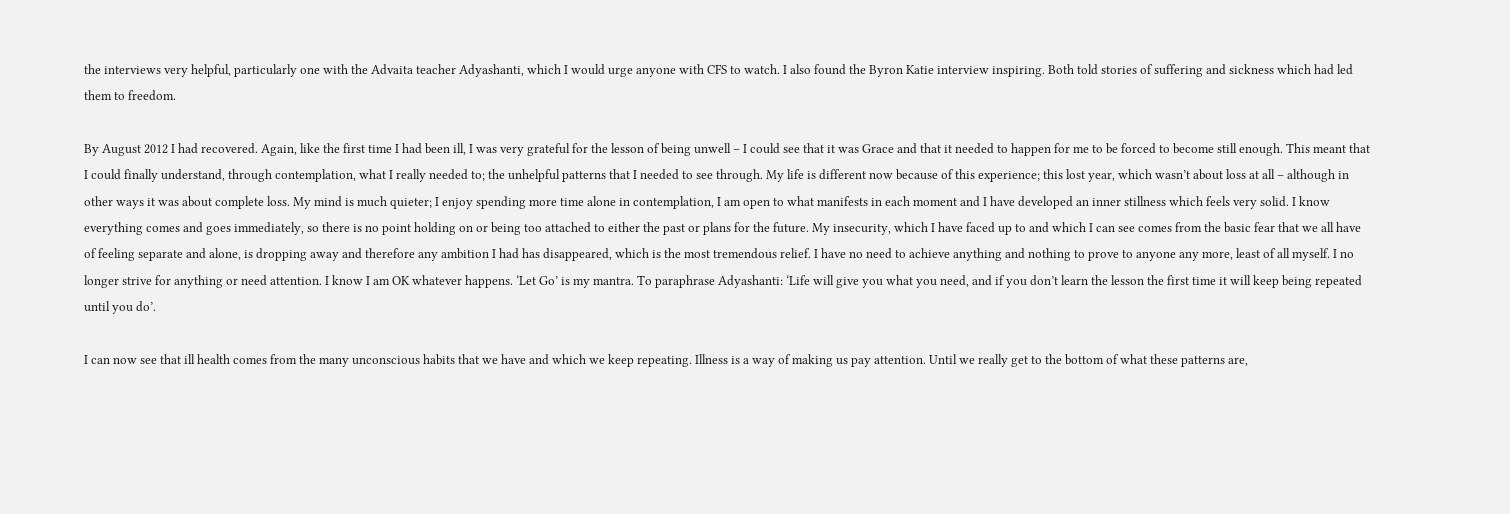the interviews very helpful, particularly one with the Advaita teacher Adyashanti, which I would urge anyone with CFS to watch. I also found the Byron Katie interview inspiring. Both told stories of suffering and sickness which had led them to freedom.

By August 2012 I had recovered. Again, like the first time I had been ill, I was very grateful for the lesson of being unwell – I could see that it was Grace and that it needed to happen for me to be forced to become still enough. This meant that I could finally understand, through contemplation, what I really needed to; the unhelpful patterns that I needed to see through. My life is different now because of this experience; this lost year, which wasn’t about loss at all – although in other ways it was about complete loss. My mind is much quieter; I enjoy spending more time alone in contemplation, I am open to what manifests in each moment and I have developed an inner stillness which feels very solid. I know everything comes and goes immediately, so there is no point holding on or being too attached to either the past or plans for the future. My insecurity, which I have faced up to and which I can see comes from the basic fear that we all have of feeling separate and alone, is dropping away and therefore any ambition I had has disappeared, which is the most tremendous relief. I have no need to achieve anything and nothing to prove to anyone any more, least of all myself. I no longer strive for anything or need attention. I know I am OK whatever happens. ‘Let Go’ is my mantra. To paraphrase Adyashanti: ‘Life will give you what you need, and if you don’t learn the lesson the first time it will keep being repeated until you do’.

I can now see that ill health comes from the many unconscious habits that we have and which we keep repeating. Illness is a way of making us pay attention. Until we really get to the bottom of what these patterns are,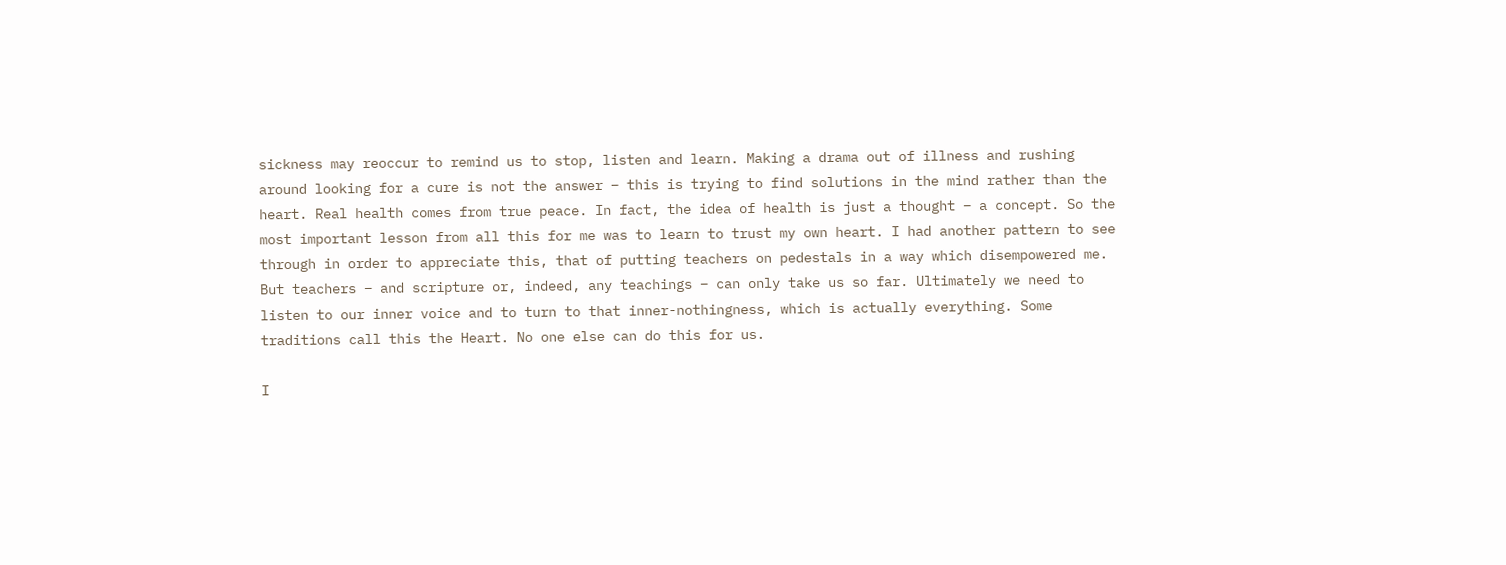sickness may reoccur to remind us to stop, listen and learn. Making a drama out of illness and rushing around looking for a cure is not the answer – this is trying to find solutions in the mind rather than the heart. Real health comes from true peace. In fact, the idea of health is just a thought – a concept. So the most important lesson from all this for me was to learn to trust my own heart. I had another pattern to see through in order to appreciate this, that of putting teachers on pedestals in a way which disempowered me. But teachers – and scripture or, indeed, any teachings – can only take us so far. Ultimately we need to listen to our inner voice and to turn to that inner-nothingness, which is actually everything. Some traditions call this the Heart. No one else can do this for us.

I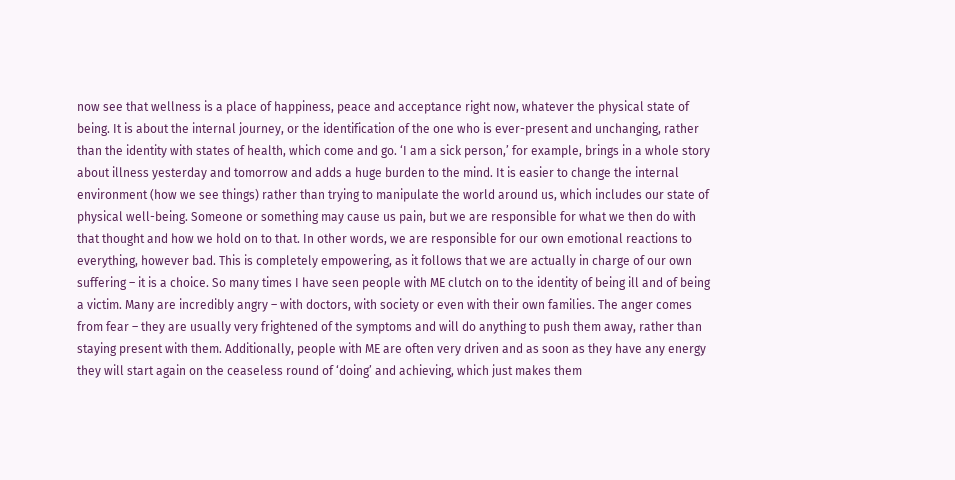now see that wellness is a place of happiness, peace and acceptance right now, whatever the physical state of being. It is about the internal journey, or the identification of the one who is ever-present and unchanging, rather than the identity with states of health, which come and go. ‘I am a sick person,’ for example, brings in a whole story about illness yesterday and tomorrow and adds a huge burden to the mind. It is easier to change the internal environment (how we see things) rather than trying to manipulate the world around us, which includes our state of physical well-being. Someone or something may cause us pain, but we are responsible for what we then do with that thought and how we hold on to that. In other words, we are responsible for our own emotional reactions to everything, however bad. This is completely empowering, as it follows that we are actually in charge of our own suffering – it is a choice. So many times I have seen people with ME clutch on to the identity of being ill and of being a victim. Many are incredibly angry – with doctors, with society or even with their own families. The anger comes from fear – they are usually very frightened of the symptoms and will do anything to push them away, rather than staying present with them. Additionally, people with ME are often very driven and as soon as they have any energy they will start again on the ceaseless round of ‘doing’ and achieving, which just makes them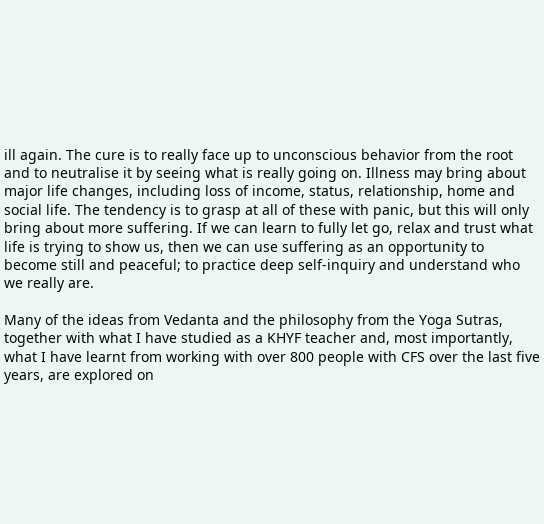ill again. The cure is to really face up to unconscious behavior from the root and to neutralise it by seeing what is really going on. Illness may bring about major life changes, including loss of income, status, relationship, home and social life. The tendency is to grasp at all of these with panic, but this will only bring about more suffering. If we can learn to fully let go, relax and trust what life is trying to show us, then we can use suffering as an opportunity to become still and peaceful; to practice deep self-inquiry and understand who we really are.

Many of the ideas from Vedanta and the philosophy from the Yoga Sutras, together with what I have studied as a KHYF teacher and, most importantly, what I have learnt from working with over 800 people with CFS over the last five years, are explored on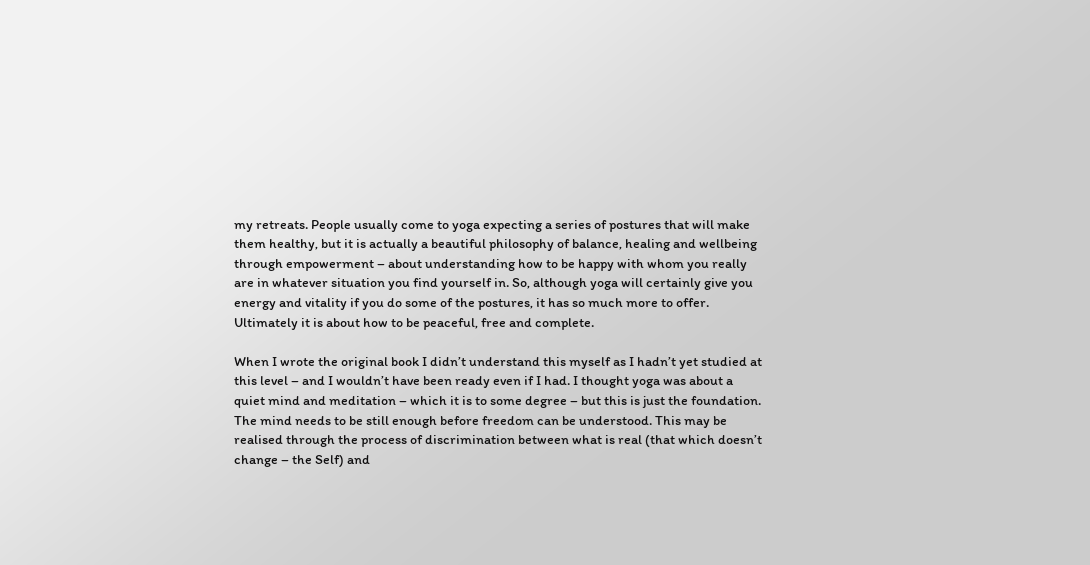my retreats. People usually come to yoga expecting a series of postures that will make them healthy, but it is actually a beautiful philosophy of balance, healing and wellbeing through empowerment – about understanding how to be happy with whom you really are in whatever situation you find yourself in. So, although yoga will certainly give you energy and vitality if you do some of the postures, it has so much more to offer. Ultimately it is about how to be peaceful, free and complete.

When I wrote the original book I didn’t understand this myself as I hadn’t yet studied at this level – and I wouldn’t have been ready even if I had. I thought yoga was about a quiet mind and meditation – which it is to some degree – but this is just the foundation. The mind needs to be still enough before freedom can be understood. This may be realised through the process of discrimination between what is real (that which doesn’t change – the Self) and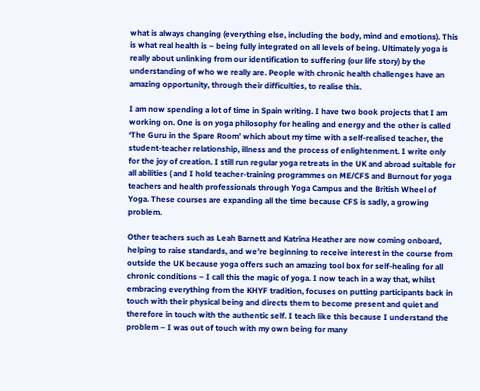what is always changing (everything else, including the body, mind and emotions). This is what real health is – being fully integrated on all levels of being. Ultimately yoga is really about unlinking from our identification to suffering (our life story) by the understanding of who we really are. People with chronic health challenges have an amazing opportunity, through their difficulties, to realise this.

I am now spending a lot of time in Spain writing. I have two book projects that I am working on. One is on yoga philosophy for healing and energy and the other is called ‘The Guru in the Spare Room’ which about my time with a self-realised teacher, the student-teacher relationship, illness and the process of enlightenment. I write only for the joy of creation. I still run regular yoga retreats in the UK and abroad suitable for all abilities ( and I hold teacher-training programmes on ME/CFS and Burnout for yoga teachers and health professionals through Yoga Campus and the British Wheel of Yoga. These courses are expanding all the time because CFS is sadly, a growing problem.

Other teachers such as Leah Barnett and Katrina Heather are now coming onboard, helping to raise standards, and we’re beginning to receive interest in the course from outside the UK because yoga offers such an amazing tool box for self-healing for all chronic conditions – I call this the magic of yoga. I now teach in a way that, whilst embracing everything from the KHYF tradition, focuses on putting participants back in touch with their physical being and directs them to become present and quiet and therefore in touch with the authentic self. I teach like this because I understand the problem – I was out of touch with my own being for many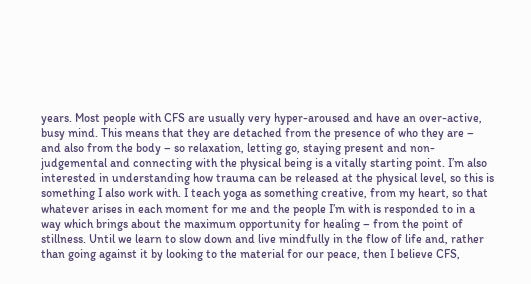years. Most people with CFS are usually very hyper-aroused and have an over-active, busy mind. This means that they are detached from the presence of who they are – and also from the body – so relaxation, letting go, staying present and non-judgemental and connecting with the physical being is a vitally starting point. I’m also interested in understanding how trauma can be released at the physical level, so this is something I also work with. I teach yoga as something creative, from my heart, so that whatever arises in each moment for me and the people I’m with is responded to in a way which brings about the maximum opportunity for healing – from the point of stillness. Until we learn to slow down and live mindfully in the flow of life and, rather than going against it by looking to the material for our peace, then I believe CFS,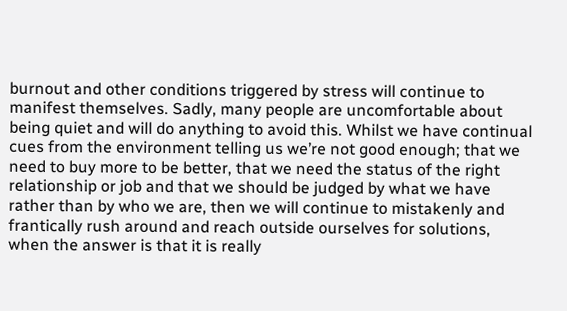burnout and other conditions triggered by stress will continue to manifest themselves. Sadly, many people are uncomfortable about being quiet and will do anything to avoid this. Whilst we have continual cues from the environment telling us we’re not good enough; that we need to buy more to be better, that we need the status of the right relationship or job and that we should be judged by what we have rather than by who we are, then we will continue to mistakenly and frantically rush around and reach outside ourselves for solutions, when the answer is that it is really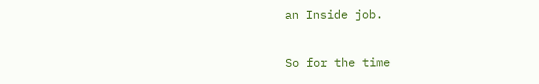an Inside job.

So for the time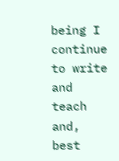being I continue to write and teach and, best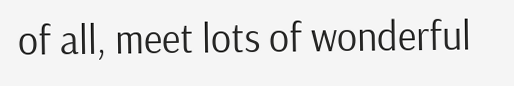of all, meet lots of wonderful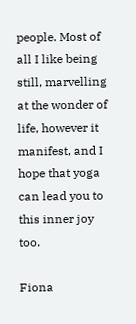people. Most of all I like being still, marvelling at the wonder of life, however it manifest, and I hope that yoga can lead you to this inner joy too.

Fiona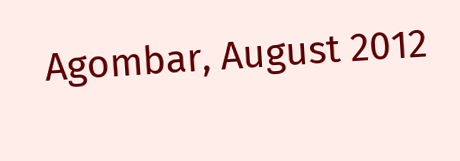Agombar, August 2012